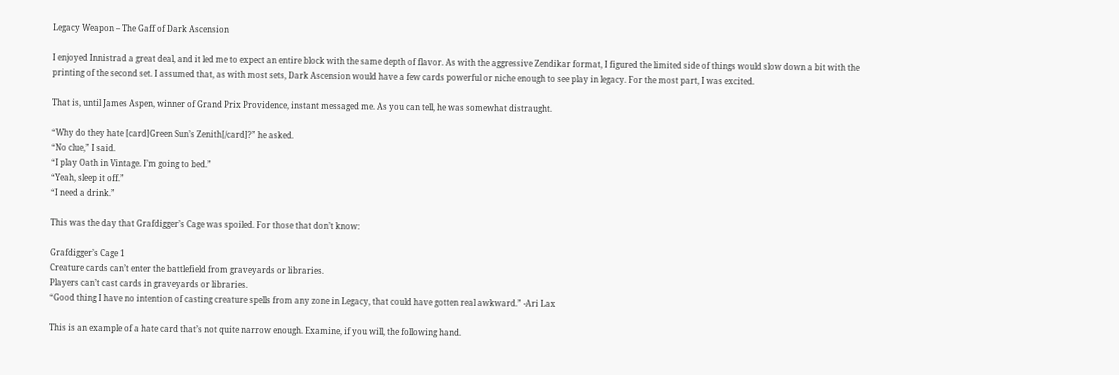Legacy Weapon – The Gaff of Dark Ascension

I enjoyed Innistrad a great deal, and it led me to expect an entire block with the same depth of flavor. As with the aggressive Zendikar format, I figured the limited side of things would slow down a bit with the printing of the second set. I assumed that, as with most sets, Dark Ascension would have a few cards powerful or niche enough to see play in legacy. For the most part, I was excited.

That is, until James Aspen, winner of Grand Prix Providence, instant messaged me. As you can tell, he was somewhat distraught.

“Why do they hate [card]Green Sun’s Zenith[/card]?” he asked.
“No clue,” I said.
“I play Oath in Vintage. I’m going to bed.”
“Yeah, sleep it off.”
“I need a drink.”

This was the day that Grafdigger’s Cage was spoiled. For those that don’t know:

Grafdigger’s Cage 1
Creature cards can’t enter the battlefield from graveyards or libraries.
Players can’t cast cards in graveyards or libraries.
“Good thing I have no intention of casting creature spells from any zone in Legacy, that could have gotten real awkward.” -Ari Lax

This is an example of a hate card that’s not quite narrow enough. Examine, if you will, the following hand.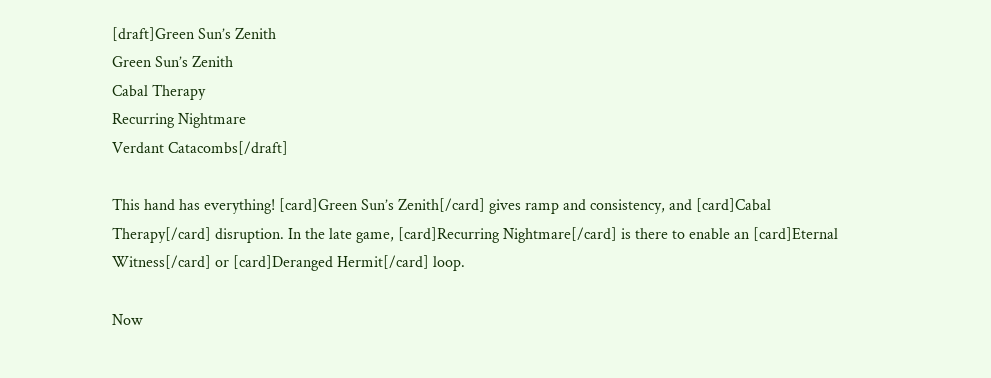[draft]Green Sun’s Zenith
Green Sun’s Zenith
Cabal Therapy
Recurring Nightmare
Verdant Catacombs[/draft]

This hand has everything! [card]Green Sun’s Zenith[/card] gives ramp and consistency, and [card]Cabal Therapy[/card] disruption. In the late game, [card]Recurring Nightmare[/card] is there to enable an [card]Eternal Witness[/card] or [card]Deranged Hermit[/card] loop.

Now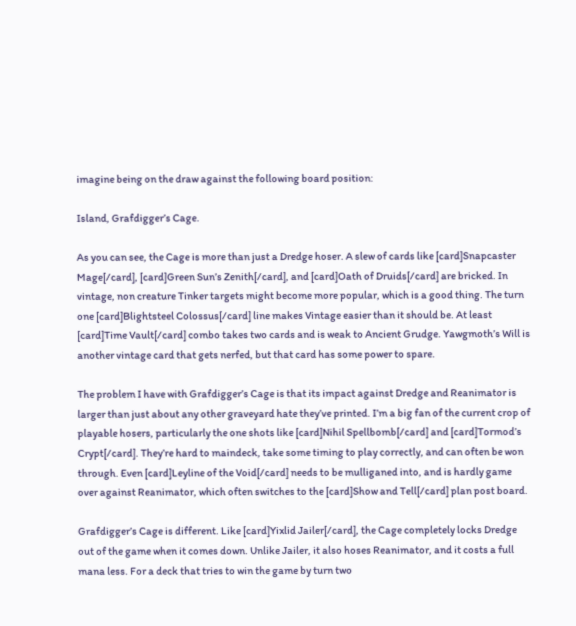imagine being on the draw against the following board position:

Island, Grafdigger’s Cage.

As you can see, the Cage is more than just a Dredge hoser. A slew of cards like [card]Snapcaster Mage[/card], [card]Green Sun’s Zenith[/card], and [card]Oath of Druids[/card] are bricked. In vintage, non creature Tinker targets might become more popular, which is a good thing. The turn one [card]Blightsteel Colossus[/card] line makes Vintage easier than it should be. At least [card]Time Vault[/card] combo takes two cards and is weak to Ancient Grudge. Yawgmoth’s Will is another vintage card that gets nerfed, but that card has some power to spare.

The problem I have with Grafdigger’s Cage is that its impact against Dredge and Reanimator is larger than just about any other graveyard hate they’ve printed. I’m a big fan of the current crop of playable hosers, particularly the one shots like [card]Nihil Spellbomb[/card] and [card]Tormod’s Crypt[/card]. They’re hard to maindeck, take some timing to play correctly, and can often be won through. Even [card]Leyline of the Void[/card] needs to be mulliganed into, and is hardly game over against Reanimator, which often switches to the [card]Show and Tell[/card] plan post board.

Grafdigger’s Cage is different. Like [card]Yixlid Jailer[/card], the Cage completely locks Dredge out of the game when it comes down. Unlike Jailer, it also hoses Reanimator, and it costs a full mana less. For a deck that tries to win the game by turn two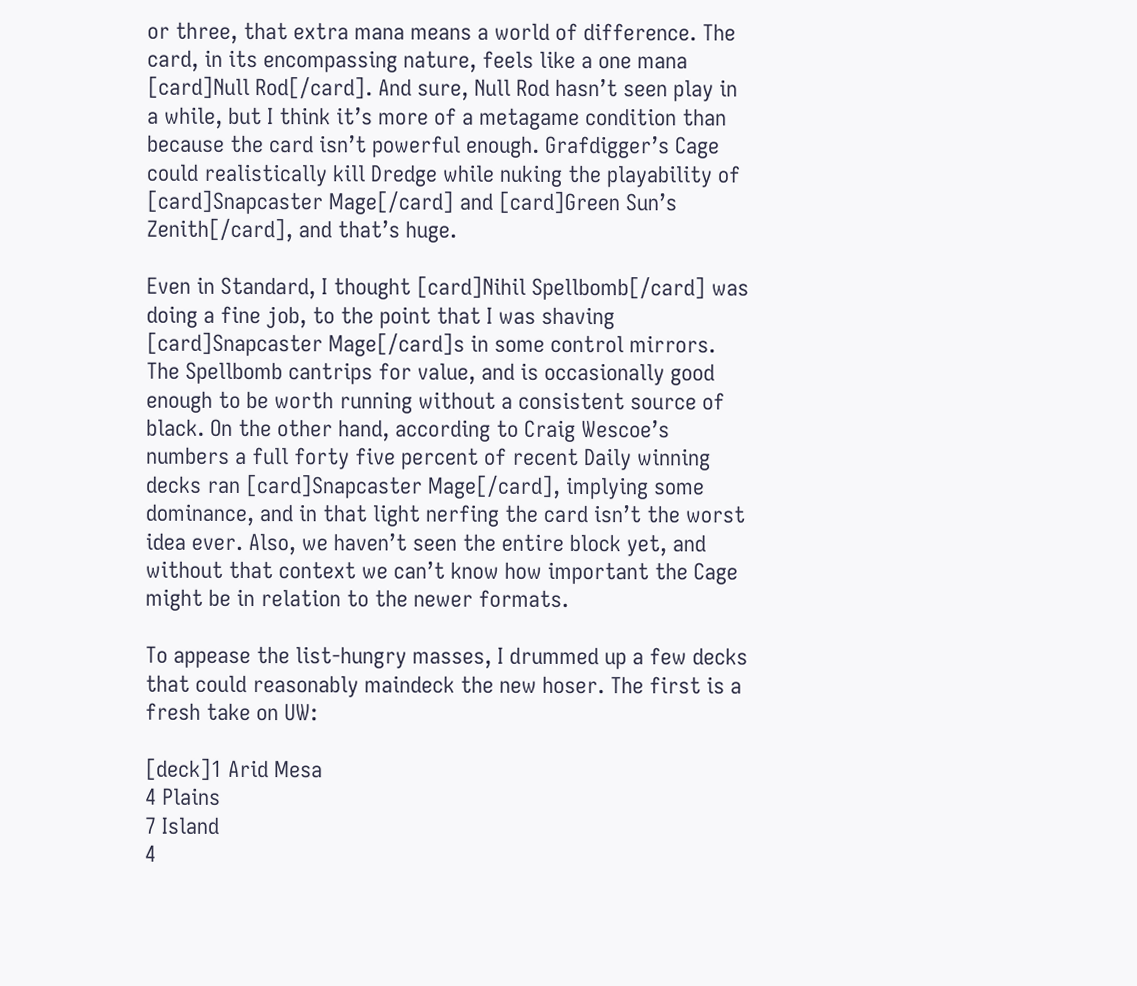or three, that extra mana means a world of difference. The card, in its encompassing nature, feels like a one mana [card]Null Rod[/card]. And sure, Null Rod hasn’t seen play in a while, but I think it’s more of a metagame condition than because the card isn’t powerful enough. Grafdigger’s Cage could realistically kill Dredge while nuking the playability of [card]Snapcaster Mage[/card] and [card]Green Sun’s Zenith[/card], and that’s huge.

Even in Standard, I thought [card]Nihil Spellbomb[/card] was doing a fine job, to the point that I was shaving [card]Snapcaster Mage[/card]s in some control mirrors. The Spellbomb cantrips for value, and is occasionally good enough to be worth running without a consistent source of black. On the other hand, according to Craig Wescoe’s numbers a full forty five percent of recent Daily winning decks ran [card]Snapcaster Mage[/card], implying some dominance, and in that light nerfing the card isn’t the worst idea ever. Also, we haven’t seen the entire block yet, and without that context we can’t know how important the Cage might be in relation to the newer formats.

To appease the list-hungry masses, I drummed up a few decks that could reasonably maindeck the new hoser. The first is a fresh take on UW:

[deck]1 Arid Mesa
4 Plains
7 Island
4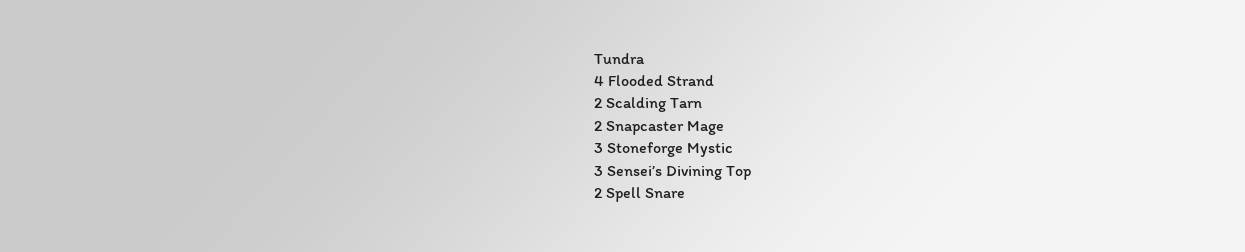Tundra
4 Flooded Strand
2 Scalding Tarn
2 Snapcaster Mage
3 Stoneforge Mystic
3 Sensei’s Divining Top
2 Spell Snare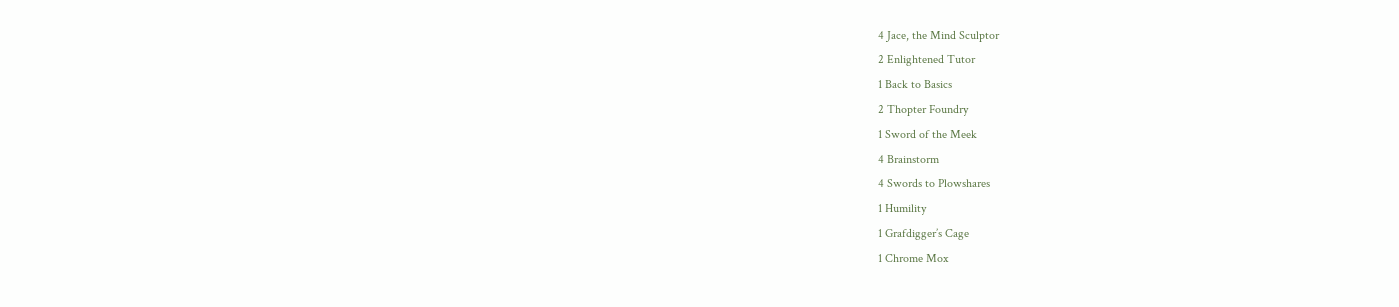4 Jace, the Mind Sculptor
2 Enlightened Tutor
1 Back to Basics
2 Thopter Foundry
1 Sword of the Meek
4 Brainstorm
4 Swords to Plowshares
1 Humility
1 Grafdigger’s Cage
1 Chrome Mox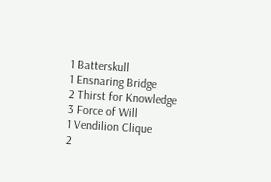1 Batterskull
1 Ensnaring Bridge
2 Thirst for Knowledge
3 Force of Will
1 Vendilion Clique
2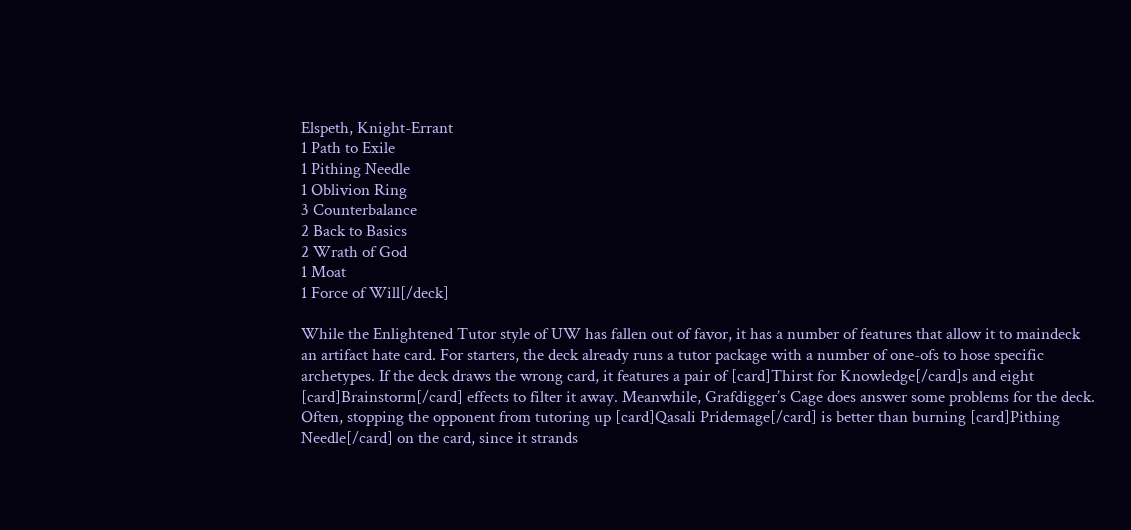Elspeth, Knight-Errant
1 Path to Exile
1 Pithing Needle
1 Oblivion Ring
3 Counterbalance
2 Back to Basics
2 Wrath of God
1 Moat
1 Force of Will[/deck]

While the Enlightened Tutor style of UW has fallen out of favor, it has a number of features that allow it to maindeck an artifact hate card. For starters, the deck already runs a tutor package with a number of one-ofs to hose specific archetypes. If the deck draws the wrong card, it features a pair of [card]Thirst for Knowledge[/card]s and eight [card]Brainstorm[/card] effects to filter it away. Meanwhile, Grafdigger’s Cage does answer some problems for the deck. Often, stopping the opponent from tutoring up [card]Qasali Pridemage[/card] is better than burning [card]Pithing Needle[/card] on the card, since it strands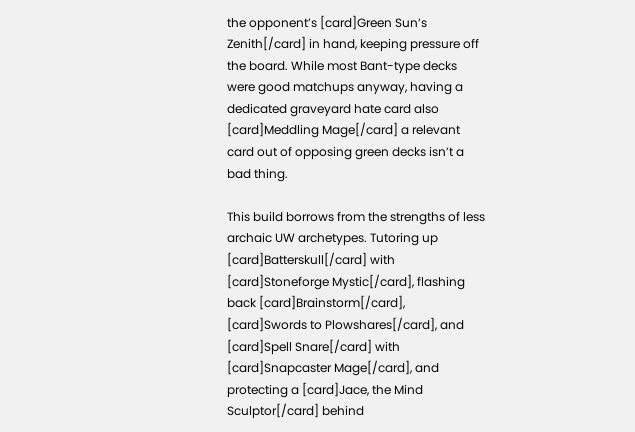the opponent’s [card]Green Sun’s Zenith[/card] in hand, keeping pressure off the board. While most Bant-type decks were good matchups anyway, having a dedicated graveyard hate card also [card]Meddling Mage[/card] a relevant card out of opposing green decks isn’t a bad thing.

This build borrows from the strengths of less archaic UW archetypes. Tutoring up [card]Batterskull[/card] with [card]Stoneforge Mystic[/card], flashing back [card]Brainstorm[/card], [card]Swords to Plowshares[/card], and [card]Spell Snare[/card] with [card]Snapcaster Mage[/card], and protecting a [card]Jace, the Mind Sculptor[/card] behind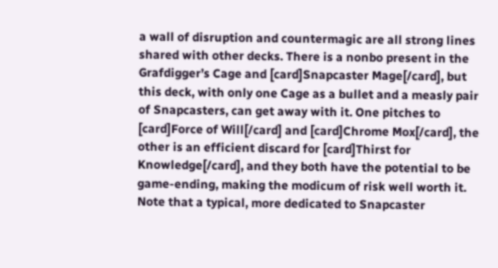a wall of disruption and countermagic are all strong lines shared with other decks. There is a nonbo present in the Grafdigger’s Cage and [card]Snapcaster Mage[/card], but this deck, with only one Cage as a bullet and a measly pair of Snapcasters, can get away with it. One pitches to [card]Force of Will[/card] and [card]Chrome Mox[/card], the other is an efficient discard for [card]Thirst for Knowledge[/card], and they both have the potential to be game-ending, making the modicum of risk well worth it. Note that a typical, more dedicated to Snapcaster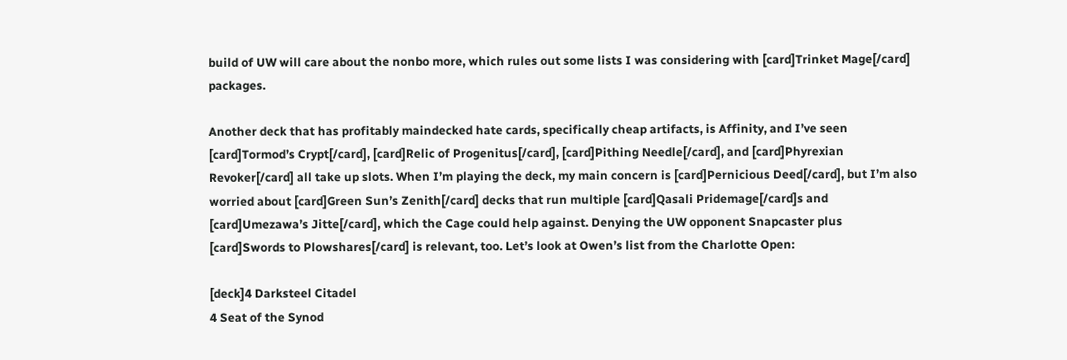build of UW will care about the nonbo more, which rules out some lists I was considering with [card]Trinket Mage[/card] packages.

Another deck that has profitably maindecked hate cards, specifically cheap artifacts, is Affinity, and I’ve seen [card]Tormod’s Crypt[/card], [card]Relic of Progenitus[/card], [card]Pithing Needle[/card], and [card]Phyrexian Revoker[/card] all take up slots. When I’m playing the deck, my main concern is [card]Pernicious Deed[/card], but I’m also worried about [card]Green Sun’s Zenith[/card] decks that run multiple [card]Qasali Pridemage[/card]s and [card]Umezawa’s Jitte[/card], which the Cage could help against. Denying the UW opponent Snapcaster plus [card]Swords to Plowshares[/card] is relevant, too. Let’s look at Owen’s list from the Charlotte Open:

[deck]4 Darksteel Citadel
4 Seat of the Synod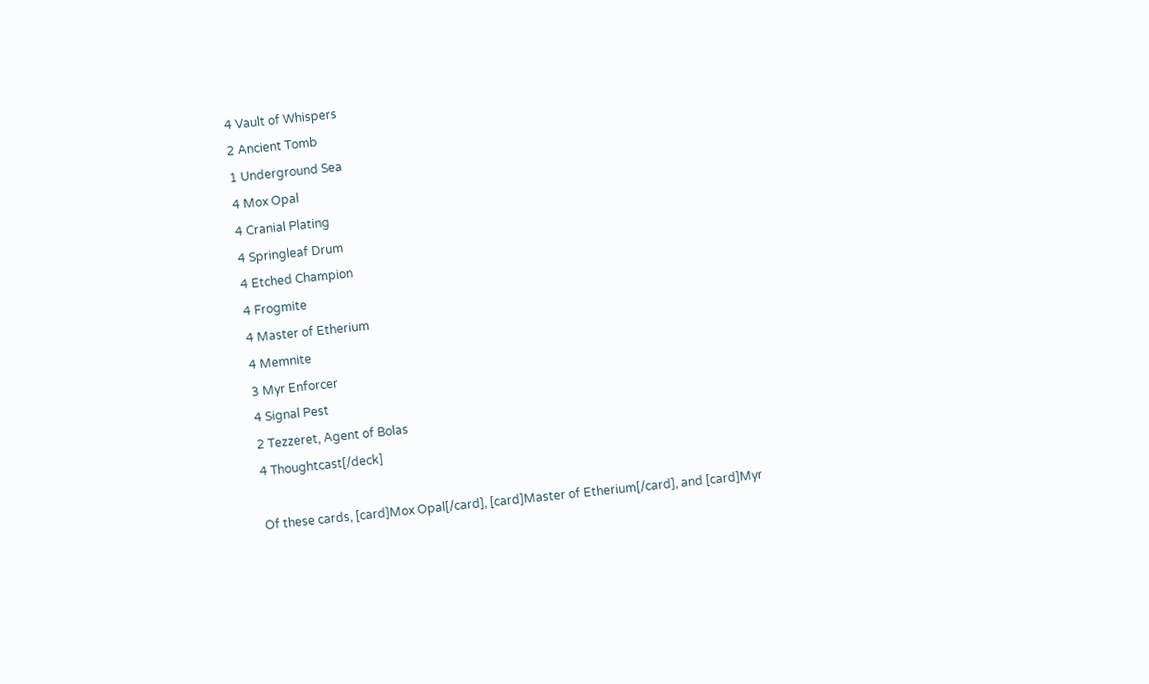4 Vault of Whispers
2 Ancient Tomb
1 Underground Sea
4 Mox Opal
4 Cranial Plating
4 Springleaf Drum
4 Etched Champion
4 Frogmite
4 Master of Etherium
4 Memnite
3 Myr Enforcer
4 Signal Pest
2 Tezzeret, Agent of Bolas
4 Thoughtcast[/deck]

Of these cards, [card]Mox Opal[/card], [card]Master of Etherium[/card], and [card]Myr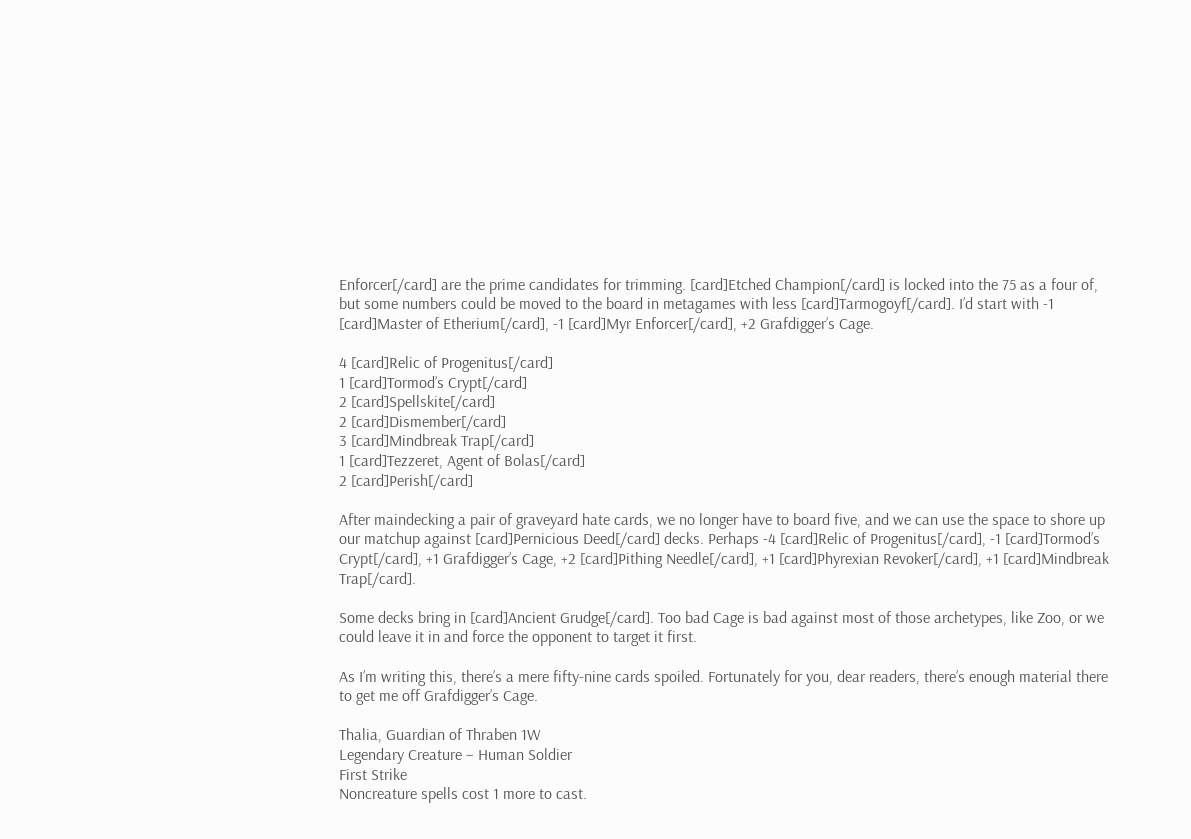Enforcer[/card] are the prime candidates for trimming. [card]Etched Champion[/card] is locked into the 75 as a four of, but some numbers could be moved to the board in metagames with less [card]Tarmogoyf[/card]. I’d start with -1 [card]Master of Etherium[/card], -1 [card]Myr Enforcer[/card], +2 Grafdigger’s Cage.

4 [card]Relic of Progenitus[/card]
1 [card]Tormod’s Crypt[/card]
2 [card]Spellskite[/card]
2 [card]Dismember[/card]
3 [card]Mindbreak Trap[/card]
1 [card]Tezzeret, Agent of Bolas[/card]
2 [card]Perish[/card]

After maindecking a pair of graveyard hate cards, we no longer have to board five, and we can use the space to shore up our matchup against [card]Pernicious Deed[/card] decks. Perhaps -4 [card]Relic of Progenitus[/card], -1 [card]Tormod’s Crypt[/card], +1 Grafdigger’s Cage, +2 [card]Pithing Needle[/card], +1 [card]Phyrexian Revoker[/card], +1 [card]Mindbreak Trap[/card].

Some decks bring in [card]Ancient Grudge[/card]. Too bad Cage is bad against most of those archetypes, like Zoo, or we could leave it in and force the opponent to target it first.

As I’m writing this, there’s a mere fifty-nine cards spoiled. Fortunately for you, dear readers, there’s enough material there to get me off Grafdigger’s Cage.

Thalia, Guardian of Thraben 1W
Legendary Creature – Human Soldier
First Strike
Noncreature spells cost 1 more to cast.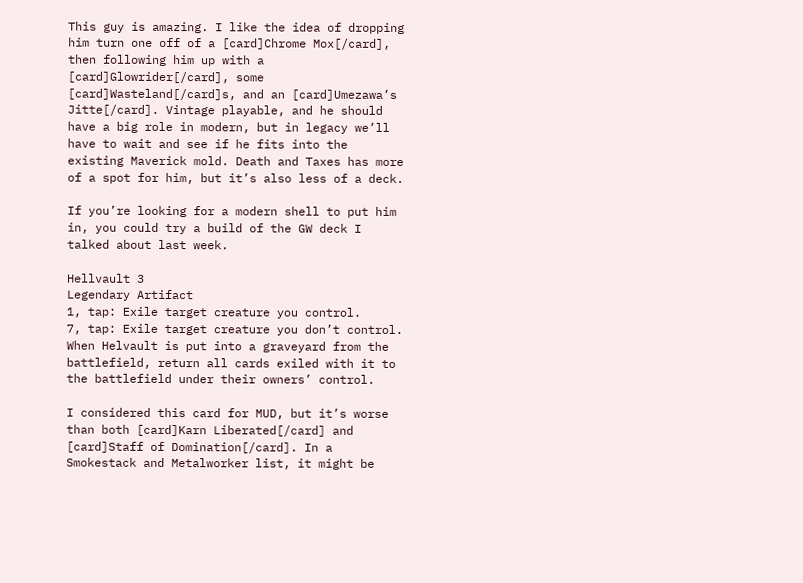This guy is amazing. I like the idea of dropping him turn one off of a [card]Chrome Mox[/card], then following him up with a [card]Glowrider[/card], some [card]Wasteland[/card]s, and an [card]Umezawa’s Jitte[/card]. Vintage playable, and he should have a big role in modern, but in legacy we’ll have to wait and see if he fits into the existing Maverick mold. Death and Taxes has more of a spot for him, but it’s also less of a deck.

If you’re looking for a modern shell to put him in, you could try a build of the GW deck I talked about last week.

Hellvault 3
Legendary Artifact
1, tap: Exile target creature you control.
7, tap: Exile target creature you don’t control.
When Helvault is put into a graveyard from the battlefield, return all cards exiled with it to the battlefield under their owners’ control.

I considered this card for MUD, but it’s worse than both [card]Karn Liberated[/card] and [card]Staff of Domination[/card]. In a Smokestack and Metalworker list, it might be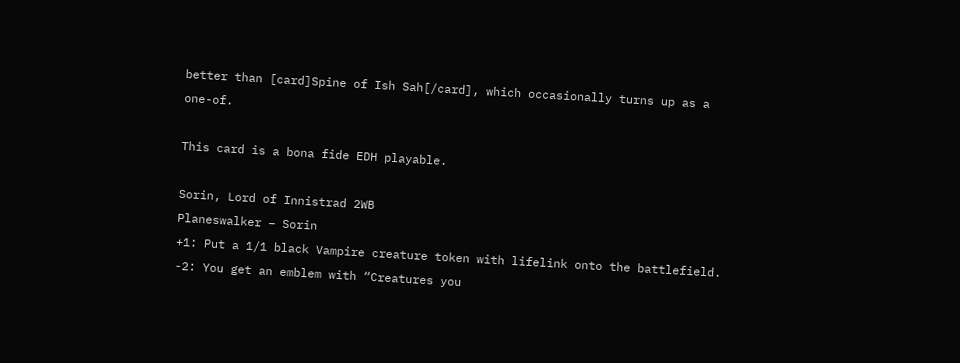better than [card]Spine of Ish Sah[/card], which occasionally turns up as a one-of.

This card is a bona fide EDH playable.

Sorin, Lord of Innistrad 2WB
Planeswalker – Sorin
+1: Put a 1/1 black Vampire creature token with lifelink onto the battlefield.
-2: You get an emblem with “Creatures you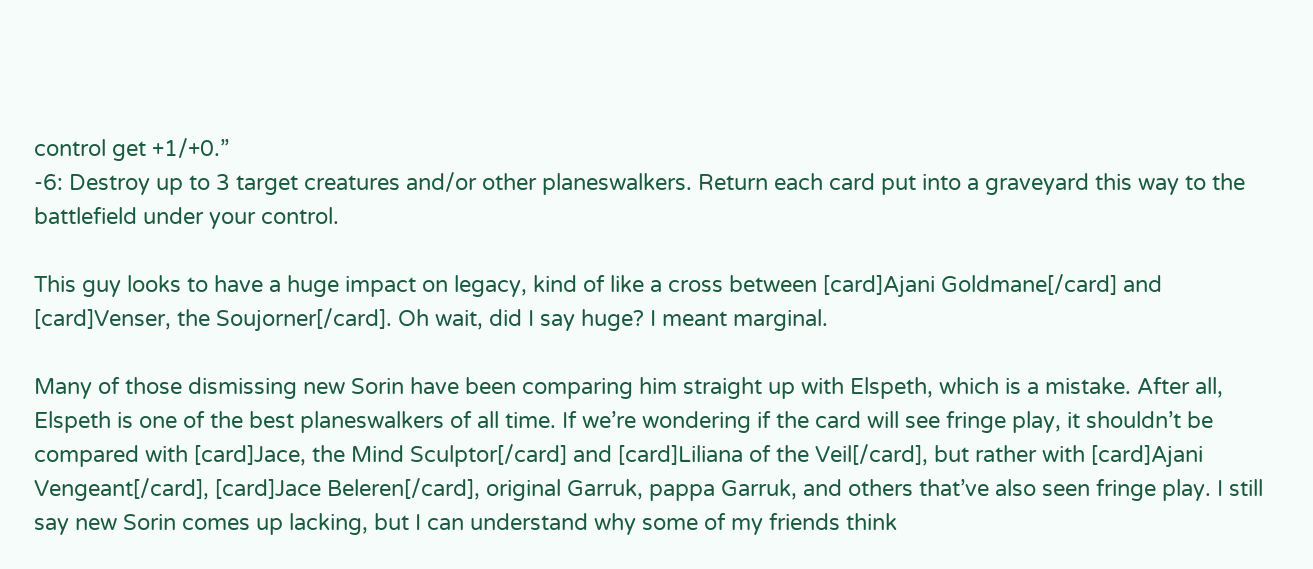control get +1/+0.”
-6: Destroy up to 3 target creatures and/or other planeswalkers. Return each card put into a graveyard this way to the battlefield under your control.

This guy looks to have a huge impact on legacy, kind of like a cross between [card]Ajani Goldmane[/card] and [card]Venser, the Soujorner[/card]. Oh wait, did I say huge? I meant marginal.

Many of those dismissing new Sorin have been comparing him straight up with Elspeth, which is a mistake. After all, Elspeth is one of the best planeswalkers of all time. If we’re wondering if the card will see fringe play, it shouldn’t be compared with [card]Jace, the Mind Sculptor[/card] and [card]Liliana of the Veil[/card], but rather with [card]Ajani Vengeant[/card], [card]Jace Beleren[/card], original Garruk, pappa Garruk, and others that’ve also seen fringe play. I still say new Sorin comes up lacking, but I can understand why some of my friends think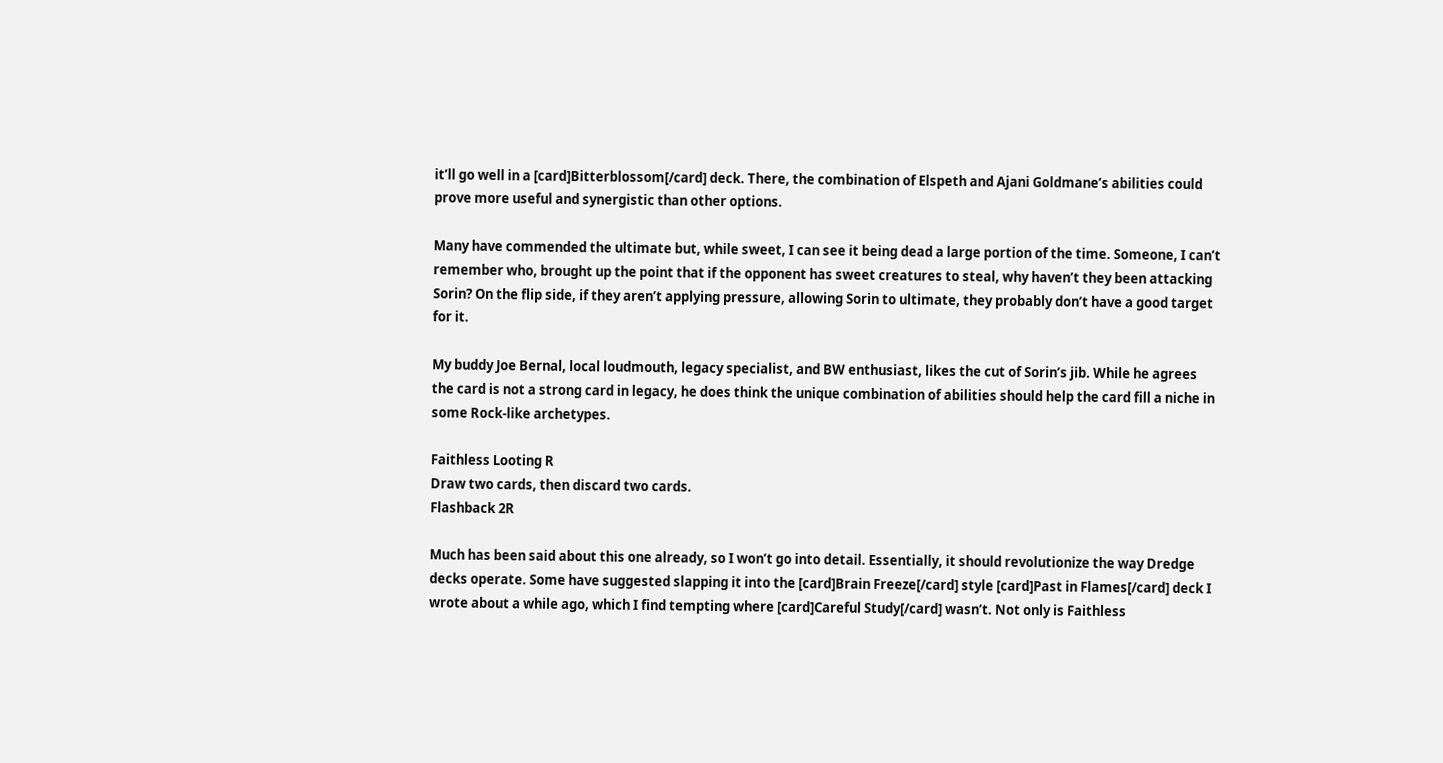it’ll go well in a [card]Bitterblossom[/card] deck. There, the combination of Elspeth and Ajani Goldmane’s abilities could prove more useful and synergistic than other options.

Many have commended the ultimate but, while sweet, I can see it being dead a large portion of the time. Someone, I can’t remember who, brought up the point that if the opponent has sweet creatures to steal, why haven’t they been attacking Sorin? On the flip side, if they aren’t applying pressure, allowing Sorin to ultimate, they probably don’t have a good target for it.

My buddy Joe Bernal, local loudmouth, legacy specialist, and BW enthusiast, likes the cut of Sorin’s jib. While he agrees the card is not a strong card in legacy, he does think the unique combination of abilities should help the card fill a niche in some Rock-like archetypes.

Faithless Looting R
Draw two cards, then discard two cards.
Flashback 2R

Much has been said about this one already, so I won’t go into detail. Essentially, it should revolutionize the way Dredge decks operate. Some have suggested slapping it into the [card]Brain Freeze[/card] style [card]Past in Flames[/card] deck I wrote about a while ago, which I find tempting where [card]Careful Study[/card] wasn’t. Not only is Faithless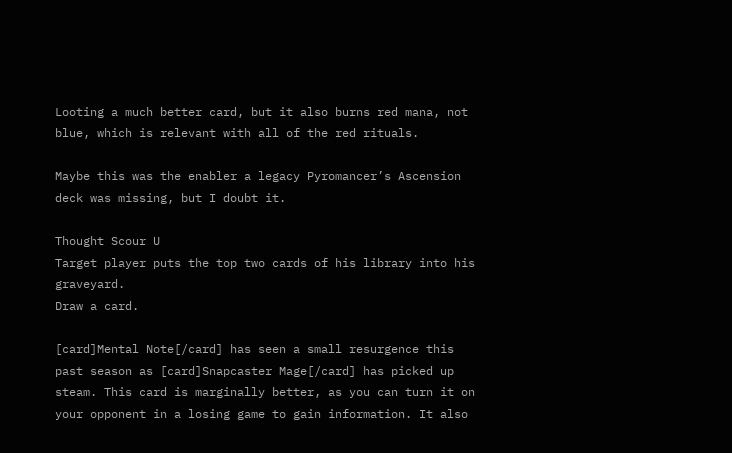Looting a much better card, but it also burns red mana, not blue, which is relevant with all of the red rituals.

Maybe this was the enabler a legacy Pyromancer’s Ascension deck was missing, but I doubt it.

Thought Scour U
Target player puts the top two cards of his library into his graveyard.
Draw a card.

[card]Mental Note[/card] has seen a small resurgence this past season as [card]Snapcaster Mage[/card] has picked up steam. This card is marginally better, as you can turn it on your opponent in a losing game to gain information. It also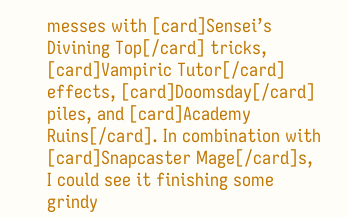messes with [card]Sensei’s Divining Top[/card] tricks, [card]Vampiric Tutor[/card] effects, [card]Doomsday[/card] piles, and [card]Academy Ruins[/card]. In combination with [card]Snapcaster Mage[/card]s, I could see it finishing some grindy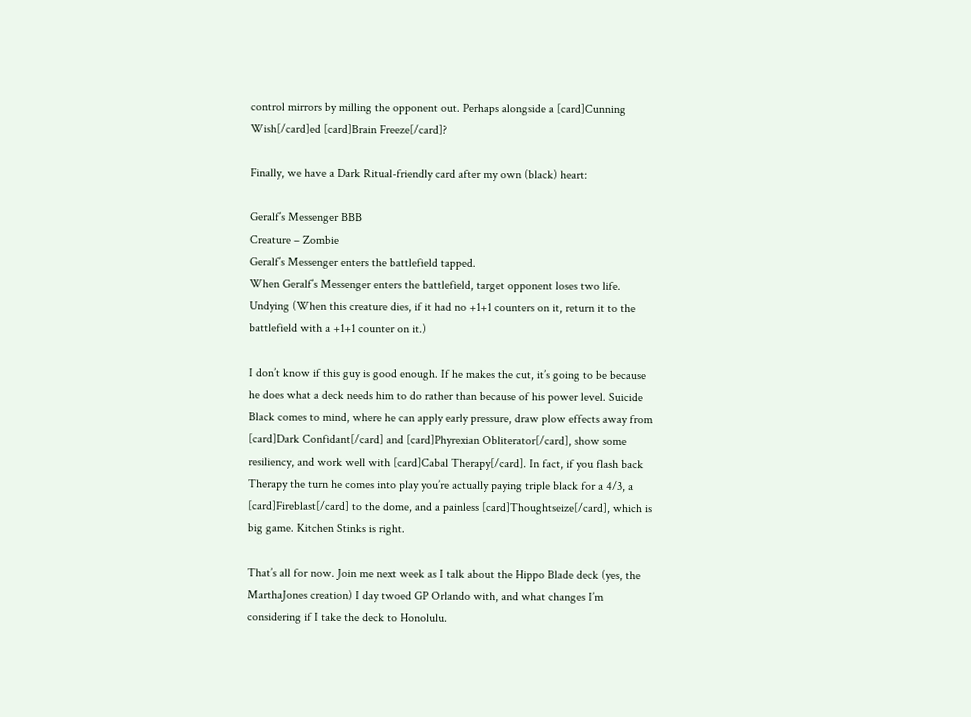control mirrors by milling the opponent out. Perhaps alongside a [card]Cunning Wish[/card]ed [card]Brain Freeze[/card]?

Finally, we have a Dark Ritual-friendly card after my own (black) heart:

Geralf’s Messenger BBB
Creature – Zombie
Geralf’s Messenger enters the battlefield tapped.
When Geralf’s Messenger enters the battlefield, target opponent loses two life.
Undying (When this creature dies, if it had no +1+1 counters on it, return it to the battlefield with a +1+1 counter on it.)

I don’t know if this guy is good enough. If he makes the cut, it’s going to be because he does what a deck needs him to do rather than because of his power level. Suicide Black comes to mind, where he can apply early pressure, draw plow effects away from [card]Dark Confidant[/card] and [card]Phyrexian Obliterator[/card], show some resiliency, and work well with [card]Cabal Therapy[/card]. In fact, if you flash back Therapy the turn he comes into play you’re actually paying triple black for a 4/3, a [card]Fireblast[/card] to the dome, and a painless [card]Thoughtseize[/card], which is big game. Kitchen Stinks is right.

That’s all for now. Join me next week as I talk about the Hippo Blade deck (yes, the MarthaJones creation) I day twoed GP Orlando with, and what changes I’m considering if I take the deck to Honolulu.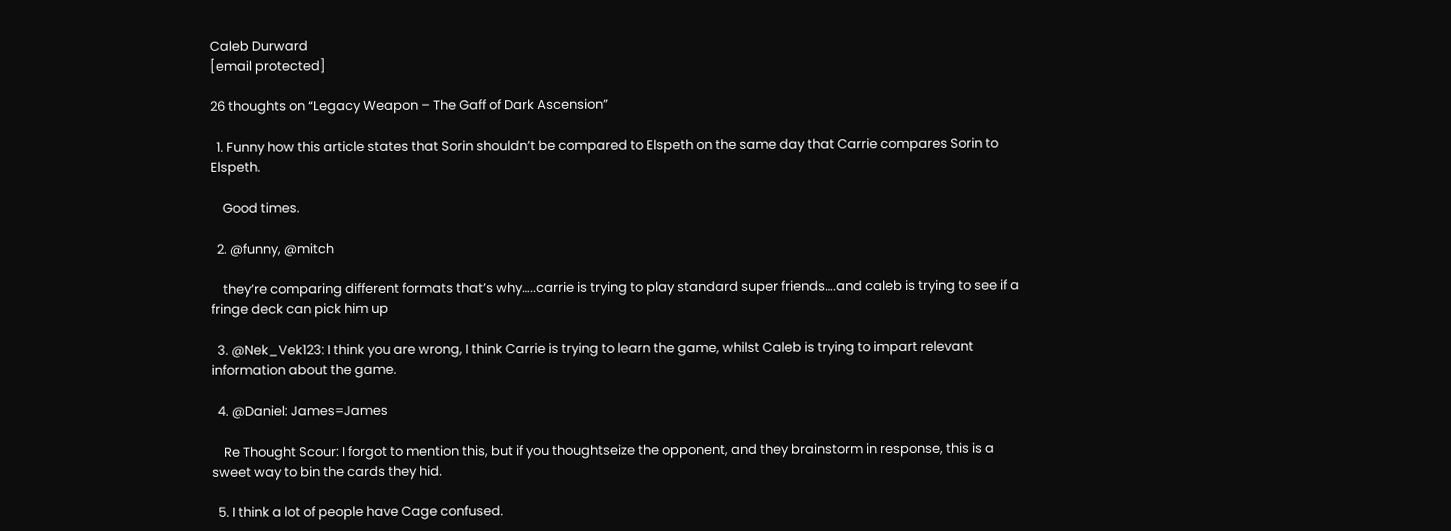Caleb Durward
[email protected]

26 thoughts on “Legacy Weapon – The Gaff of Dark Ascension”

  1. Funny how this article states that Sorin shouldn’t be compared to Elspeth on the same day that Carrie compares Sorin to Elspeth.

    Good times.

  2. @funny, @mitch

    they’re comparing different formats that’s why…..carrie is trying to play standard super friends….and caleb is trying to see if a fringe deck can pick him up

  3. @Nek_Vek123: I think you are wrong, I think Carrie is trying to learn the game, whilst Caleb is trying to impart relevant information about the game.

  4. @Daniel: James=James

    Re Thought Scour: I forgot to mention this, but if you thoughtseize the opponent, and they brainstorm in response, this is a sweet way to bin the cards they hid.

  5. I think a lot of people have Cage confused.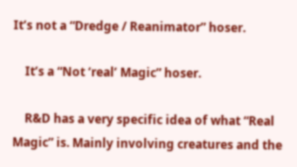It’s not a “Dredge / Reanimator” hoser.

    It’s a “Not ‘real’ Magic” hoser.

    R&D has a very specific idea of what “Real Magic” is. Mainly involving creatures and the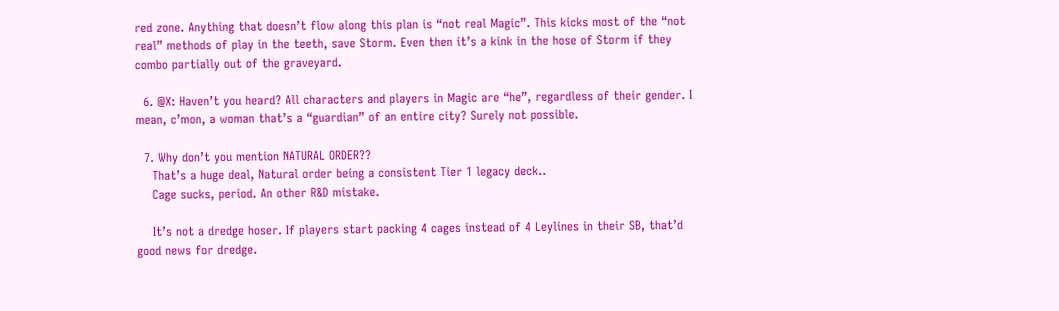red zone. Anything that doesn’t flow along this plan is “not real Magic”. This kicks most of the “not real” methods of play in the teeth, save Storm. Even then it’s a kink in the hose of Storm if they combo partially out of the graveyard.

  6. @X: Haven’t you heard? All characters and players in Magic are “he”, regardless of their gender. I mean, c’mon, a woman that’s a “guardian” of an entire city? Surely not possible.

  7. Why don’t you mention NATURAL ORDER??
    That’s a huge deal, Natural order being a consistent Tier 1 legacy deck..
    Cage sucks, period. An other R&D mistake.

    It’s not a dredge hoser. If players start packing 4 cages instead of 4 Leylines in their SB, that’d good news for dredge.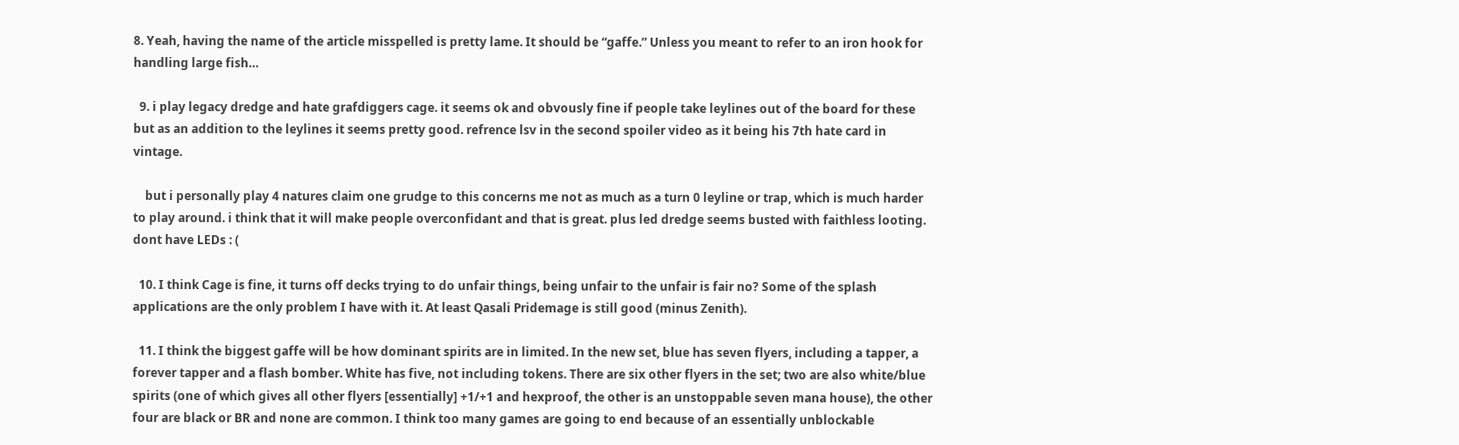8. Yeah, having the name of the article misspelled is pretty lame. It should be “gaffe.” Unless you meant to refer to an iron hook for handling large fish…

  9. i play legacy dredge and hate grafdiggers cage. it seems ok and obvously fine if people take leylines out of the board for these but as an addition to the leylines it seems pretty good. refrence lsv in the second spoiler video as it being his 7th hate card in vintage.

    but i personally play 4 natures claim one grudge to this concerns me not as much as a turn 0 leyline or trap, which is much harder to play around. i think that it will make people overconfidant and that is great. plus led dredge seems busted with faithless looting. dont have LEDs : (

  10. I think Cage is fine, it turns off decks trying to do unfair things, being unfair to the unfair is fair no? Some of the splash applications are the only problem I have with it. At least Qasali Pridemage is still good (minus Zenith).

  11. I think the biggest gaffe will be how dominant spirits are in limited. In the new set, blue has seven flyers, including a tapper, a forever tapper and a flash bomber. White has five, not including tokens. There are six other flyers in the set; two are also white/blue spirits (one of which gives all other flyers [essentially] +1/+1 and hexproof, the other is an unstoppable seven mana house), the other four are black or BR and none are common. I think too many games are going to end because of an essentially unblockable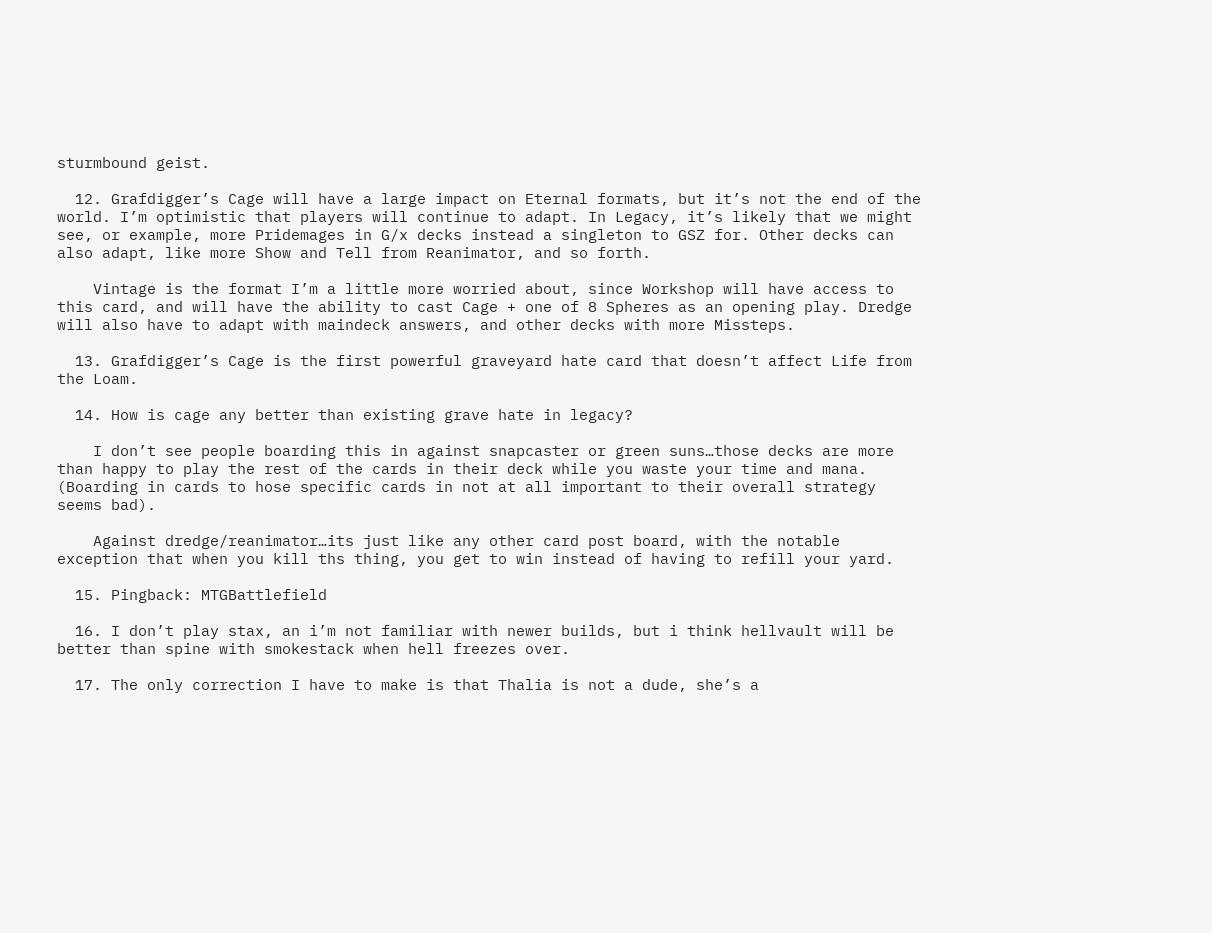sturmbound geist.

  12. Grafdigger’s Cage will have a large impact on Eternal formats, but it’s not the end of the world. I’m optimistic that players will continue to adapt. In Legacy, it’s likely that we might see, or example, more Pridemages in G/x decks instead a singleton to GSZ for. Other decks can also adapt, like more Show and Tell from Reanimator, and so forth.

    Vintage is the format I’m a little more worried about, since Workshop will have access to this card, and will have the ability to cast Cage + one of 8 Spheres as an opening play. Dredge will also have to adapt with maindeck answers, and other decks with more Missteps.

  13. Grafdigger’s Cage is the first powerful graveyard hate card that doesn’t affect Life from the Loam.

  14. How is cage any better than existing grave hate in legacy?

    I don’t see people boarding this in against snapcaster or green suns…those decks are more than happy to play the rest of the cards in their deck while you waste your time and mana. (Boarding in cards to hose specific cards in not at all important to their overall strategy seems bad).

    Against dredge/reanimator…its just like any other card post board, with the notable exception that when you kill ths thing, you get to win instead of having to refill your yard.

  15. Pingback: MTGBattlefield

  16. I don’t play stax, an i’m not familiar with newer builds, but i think hellvault will be better than spine with smokestack when hell freezes over.

  17. The only correction I have to make is that Thalia is not a dude, she’s a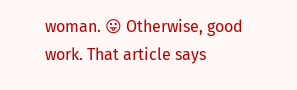woman. 😛 Otherwise, good work. That article says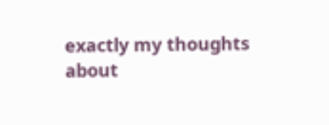exactly my thoughts about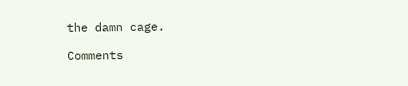the damn cage.

Comments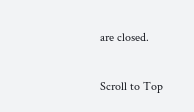are closed.

Scroll to Top